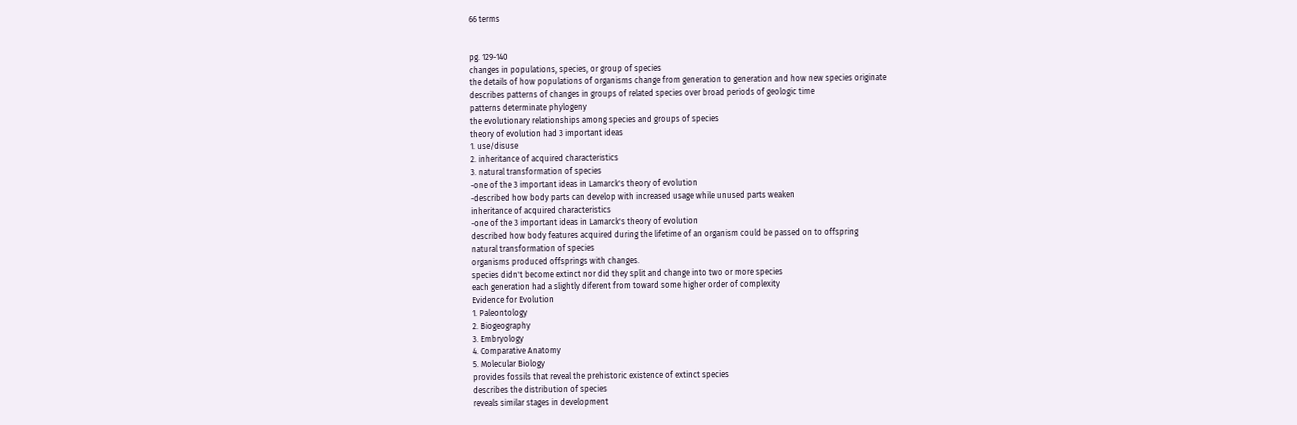66 terms


pg. 129-140
changes in populations, species, or group of species
the details of how populations of organisms change from generation to generation and how new species originate
describes patterns of changes in groups of related species over broad periods of geologic time
patterns determinate phylogeny
the evolutionary relationships among species and groups of species
theory of evolution had 3 important ideas
1. use/disuse
2. inheritance of acquired characteristics
3. natural transformation of species
-one of the 3 important ideas in Lamarck's theory of evolution
-described how body parts can develop with increased usage while unused parts weaken
inheritance of acquired characteristics
-one of the 3 important ideas in Lamarck's theory of evolution
described how body features acquired during the lifetime of an organism could be passed on to offspring
natural transformation of species
organisms produced offsprings with changes.
species didn't become extinct nor did they split and change into two or more species
each generation had a slightly diferent from toward some higher order of complexity
Evidence for Evolution
1. Paleontology
2. Biogeography
3. Embryology
4. Comparative Anatomy
5. Molecular Biology
provides fossils that reveal the prehistoric existence of extinct species
describes the distribution of species
reveals similar stages in development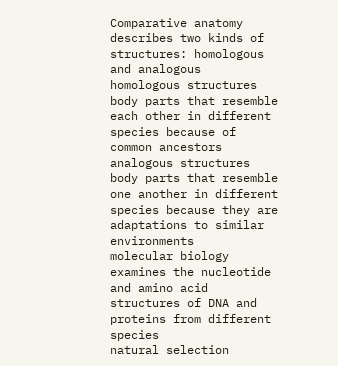Comparative anatomy
describes two kinds of structures: homologous and analogous
homologous structures
body parts that resemble each other in different species because of common ancestors
analogous structures
body parts that resemble one another in different species because they are adaptations to similar environments
molecular biology
examines the nucleotide and amino acid structures of DNA and proteins from different species
natural selection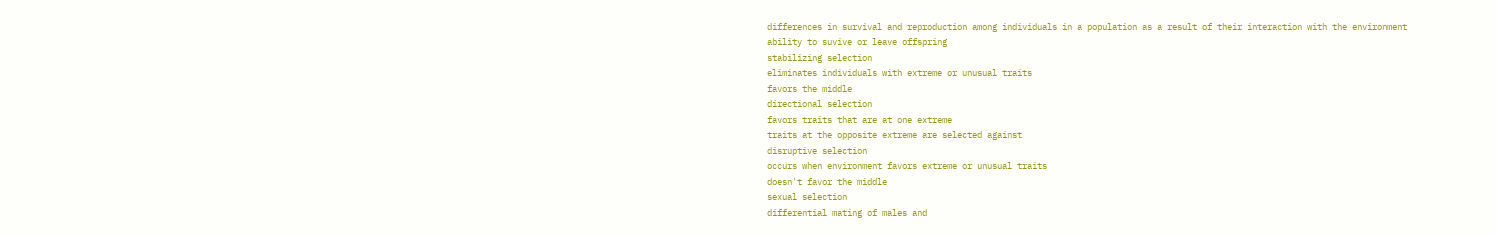differences in survival and reproduction among individuals in a population as a result of their interaction with the environment
ability to suvive or leave offspring
stabilizing selection
eliminates individuals with extreme or unusual traits
favors the middle
directional selection
favors traits that are at one extreme
traits at the opposite extreme are selected against
disruptive selection
occurs when environment favors extreme or unusual traits
doesn't favor the middle
sexual selection
differential mating of males and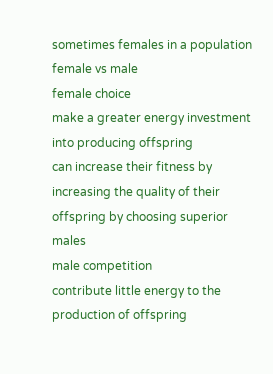sometimes females in a population
female vs male
female choice
make a greater energy investment into producing offspring
can increase their fitness by increasing the quality of their offspring by choosing superior males
male competition
contribute little energy to the production of offspring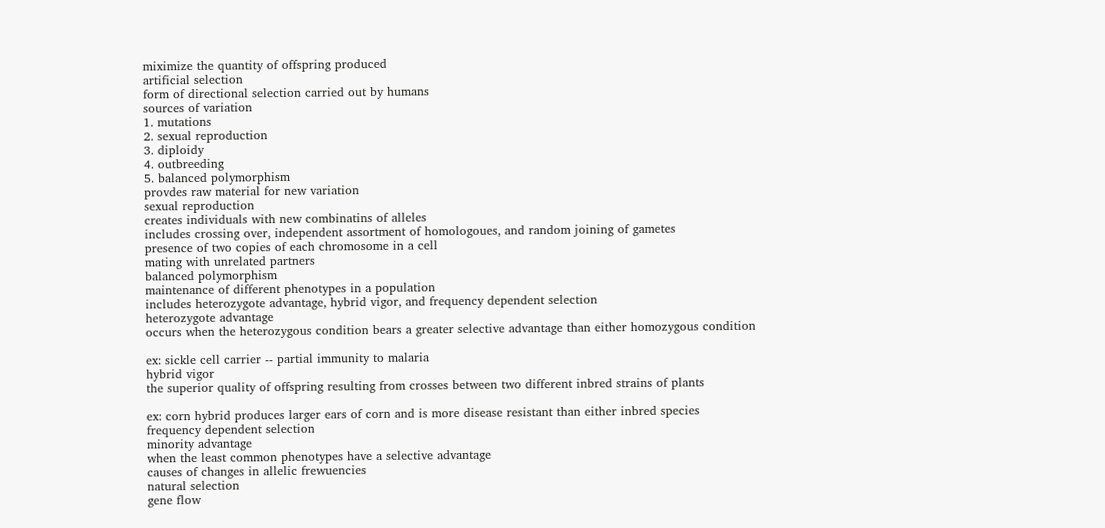miximize the quantity of offspring produced
artificial selection
form of directional selection carried out by humans
sources of variation
1. mutations
2. sexual reproduction
3. diploidy
4. outbreeding
5. balanced polymorphism
provdes raw material for new variation
sexual reproduction
creates individuals with new combinatins of alleles
includes crossing over, independent assortment of homologoues, and random joining of gametes
presence of two copies of each chromosome in a cell
mating with unrelated partners
balanced polymorphism
maintenance of different phenotypes in a population
includes heterozygote advantage, hybrid vigor, and frequency dependent selection
heterozygote advantage
occurs when the heterozygous condition bears a greater selective advantage than either homozygous condition

ex: sickle cell carrier -- partial immunity to malaria
hybrid vigor
the superior quality of offspring resulting from crosses between two different inbred strains of plants

ex: corn hybrid produces larger ears of corn and is more disease resistant than either inbred species
frequency dependent selection
minority advantage
when the least common phenotypes have a selective advantage
causes of changes in allelic frewuencies
natural selection
gene flow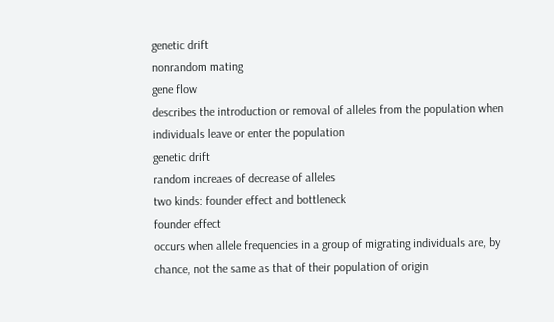genetic drift
nonrandom mating
gene flow
describes the introduction or removal of alleles from the population when individuals leave or enter the population
genetic drift
random increaes of decrease of alleles
two kinds: founder effect and bottleneck
founder effect
occurs when allele frequencies in a group of migrating individuals are, by chance, not the same as that of their population of origin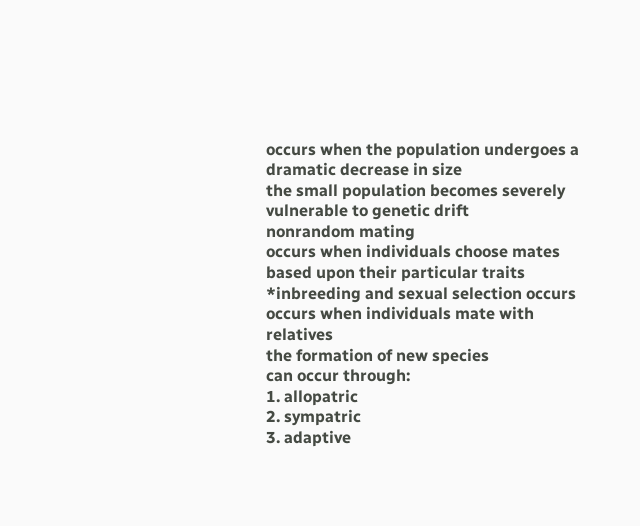occurs when the population undergoes a dramatic decrease in size
the small population becomes severely vulnerable to genetic drift
nonrandom mating
occurs when individuals choose mates based upon their particular traits
*inbreeding and sexual selection occurs
occurs when individuals mate with relatives
the formation of new species
can occur through:
1. allopatric
2. sympatric
3. adaptive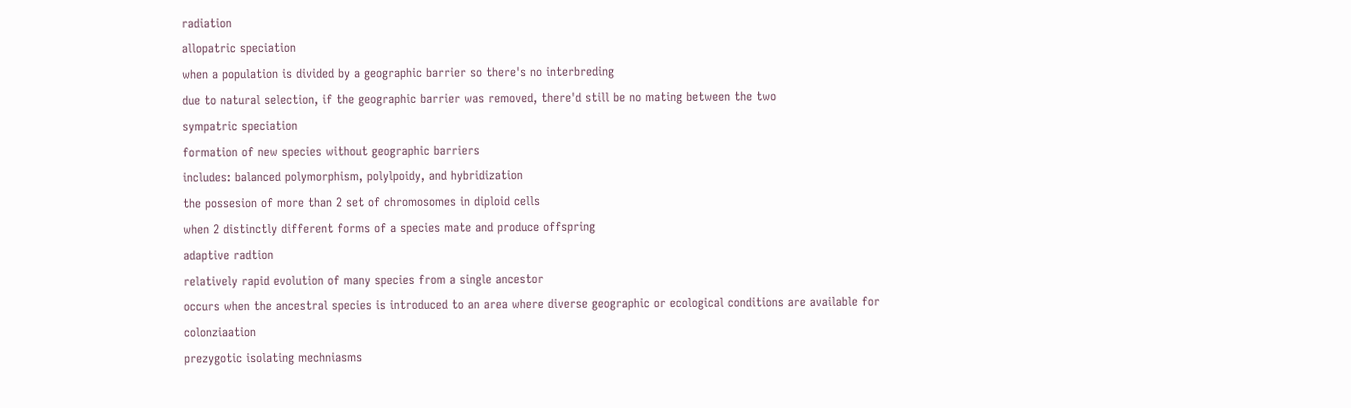radiation
allopatric speciation
when a population is divided by a geographic barrier so there's no interbreding
due to natural selection, if the geographic barrier was removed, there'd still be no mating between the two
sympatric speciation
formation of new species without geographic barriers
includes: balanced polymorphism, polylpoidy, and hybridization
the possesion of more than 2 set of chromosomes in diploid cells
when 2 distinctly different forms of a species mate and produce offspring
adaptive radtion
relatively rapid evolution of many species from a single ancestor
occurs when the ancestral species is introduced to an area where diverse geographic or ecological conditions are available for colonziaation
prezygotic isolating mechniasms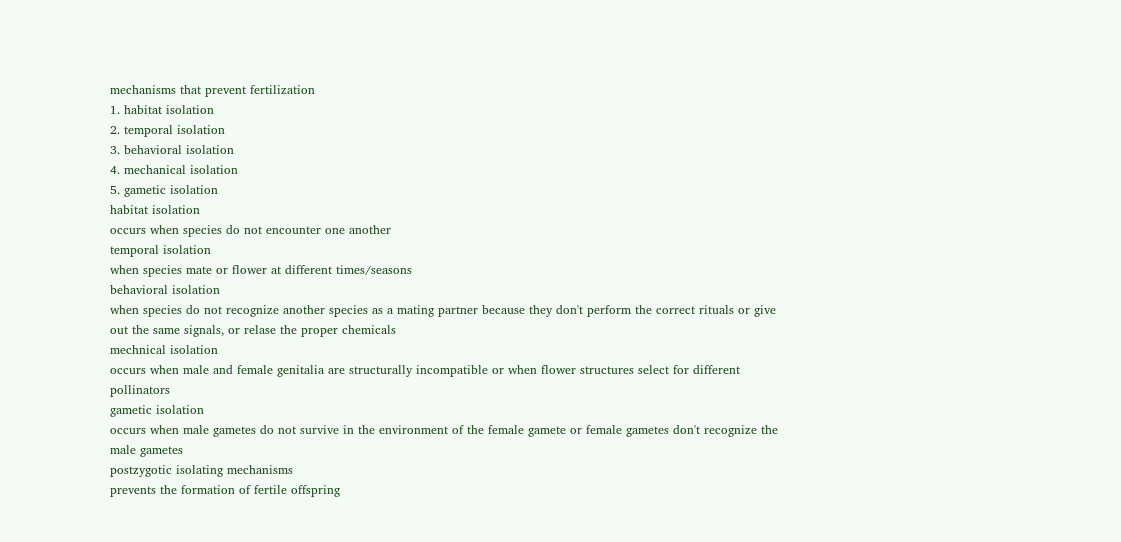mechanisms that prevent fertilization
1. habitat isolation
2. temporal isolation
3. behavioral isolation
4. mechanical isolation
5. gametic isolation
habitat isolation
occurs when species do not encounter one another
temporal isolation
when species mate or flower at different times/seasons
behavioral isolation
when species do not recognize another species as a mating partner because they don't perform the correct rituals or give out the same signals, or relase the proper chemicals
mechnical isolation
occurs when male and female genitalia are structurally incompatible or when flower structures select for different pollinators
gametic isolation
occurs when male gametes do not survive in the environment of the female gamete or female gametes don't recognize the male gametes
postzygotic isolating mechanisms
prevents the formation of fertile offspring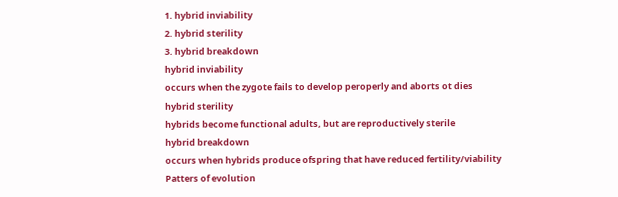1. hybrid inviability
2. hybrid sterility
3. hybrid breakdown
hybrid inviability
occurs when the zygote fails to develop peroperly and aborts ot dies
hybrid sterility
hybrids become functional adults, but are reproductively sterile
hybrid breakdown
occurs when hybrids produce ofspring that have reduced fertility/viability
Patters of evolution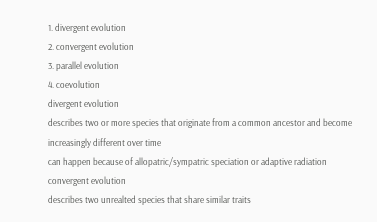1. divergent evolution
2. convergent evolution
3. parallel evolution
4. coevolution
divergent evolution
describes two or more species that originate from a common ancestor and become increasingly different over time
can happen because of allopatric/sympatric speciation or adaptive radiation
convergent evolution
describes two unrealted species that share similar traits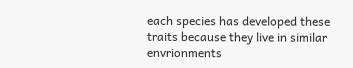each species has developed these traits because they live in similar envrionments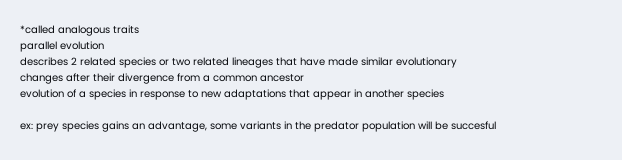*called analogous traits
parallel evolution
describes 2 related species or two related lineages that have made similar evolutionary changes after their divergence from a common ancestor
evolution of a species in response to new adaptations that appear in another species

ex: prey species gains an advantage, some variants in the predator population will be succesful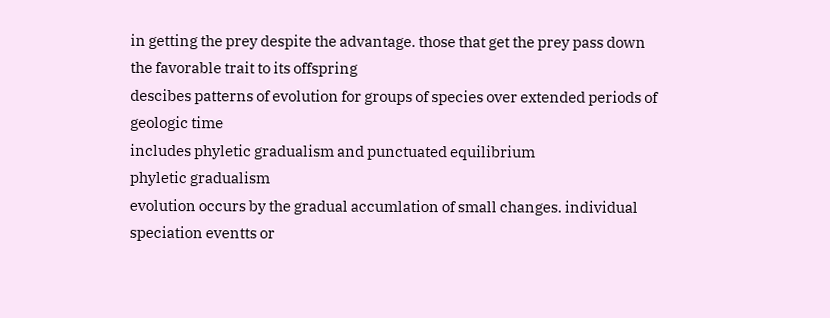in getting the prey despite the advantage. those that get the prey pass down the favorable trait to its offspring
descibes patterns of evolution for groups of species over extended periods of geologic time
includes phyletic gradualism and punctuated equilibrium
phyletic gradualism
evolution occurs by the gradual accumlation of small changes. individual speciation eventts or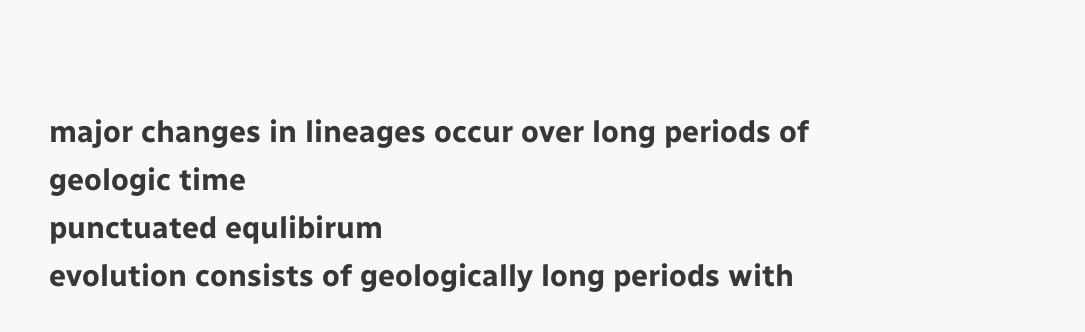major changes in lineages occur over long periods of geologic time
punctuated equlibirum
evolution consists of geologically long periods with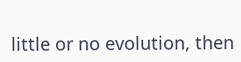little or no evolution, then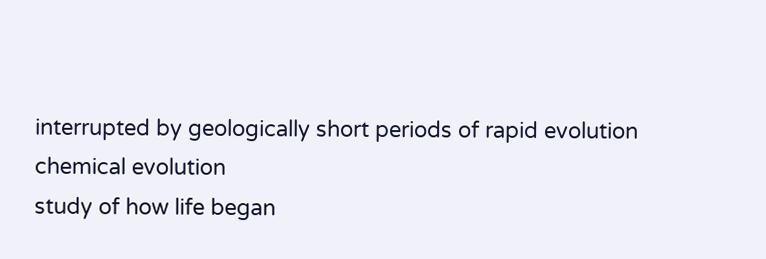interrupted by geologically short periods of rapid evolution
chemical evolution
study of how life began